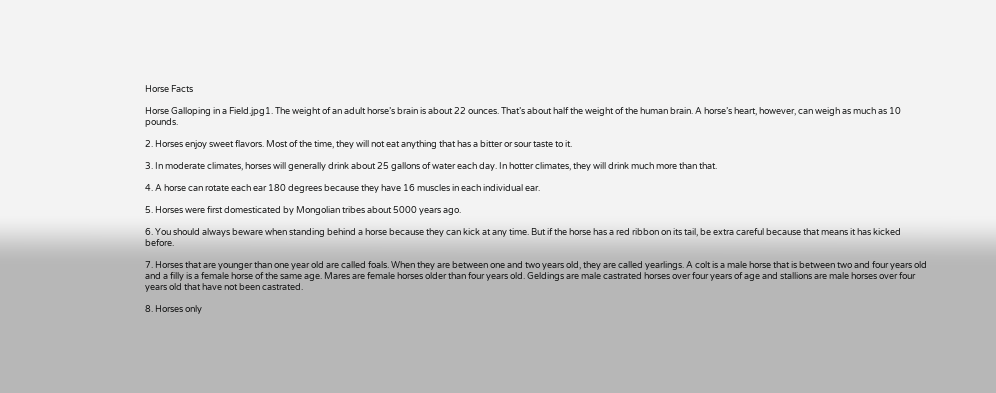Horse Facts

Horse Galloping in a Field.jpg1. The weight of an adult horse’s brain is about 22 ounces. That’s about half the weight of the human brain. A horse’s heart, however, can weigh as much as 10 pounds.

2. Horses enjoy sweet flavors. Most of the time, they will not eat anything that has a bitter or sour taste to it.

3. In moderate climates, horses will generally drink about 25 gallons of water each day. In hotter climates, they will drink much more than that.

4. A horse can rotate each ear 180 degrees because they have 16 muscles in each individual ear.

5. Horses were first domesticated by Mongolian tribes about 5000 years ago.

6. You should always beware when standing behind a horse because they can kick at any time. But if the horse has a red ribbon on its tail, be extra careful because that means it has kicked before.

7. Horses that are younger than one year old are called foals. When they are between one and two years old, they are called yearlings. A colt is a male horse that is between two and four years old and a filly is a female horse of the same age. Mares are female horses older than four years old. Geldings are male castrated horses over four years of age and stallions are male horses over four years old that have not been castrated.

8. Horses only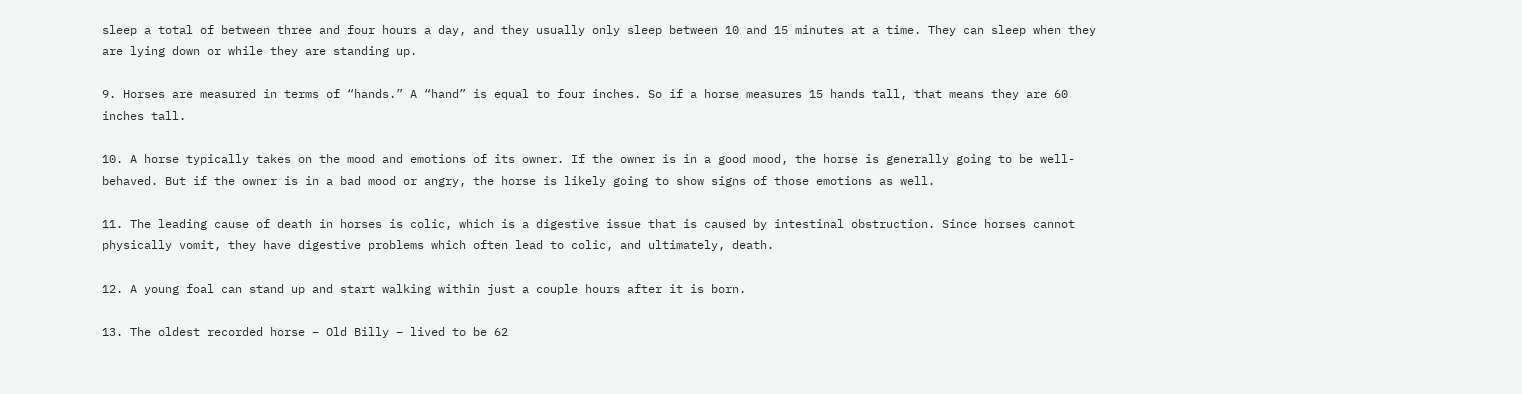sleep a total of between three and four hours a day, and they usually only sleep between 10 and 15 minutes at a time. They can sleep when they are lying down or while they are standing up.

9. Horses are measured in terms of “hands.” A “hand” is equal to four inches. So if a horse measures 15 hands tall, that means they are 60 inches tall.

10. A horse typically takes on the mood and emotions of its owner. If the owner is in a good mood, the horse is generally going to be well-behaved. But if the owner is in a bad mood or angry, the horse is likely going to show signs of those emotions as well.

11. The leading cause of death in horses is colic, which is a digestive issue that is caused by intestinal obstruction. Since horses cannot physically vomit, they have digestive problems which often lead to colic, and ultimately, death.

12. A young foal can stand up and start walking within just a couple hours after it is born.

13. The oldest recorded horse – Old Billy – lived to be 62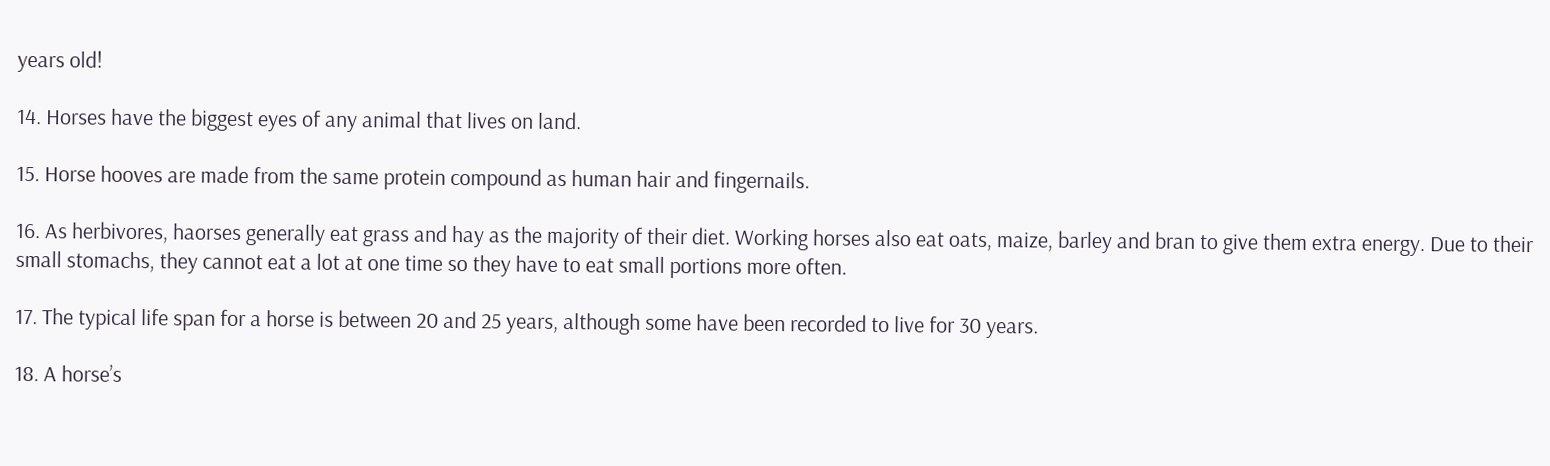years old!

14. Horses have the biggest eyes of any animal that lives on land.

15. Horse hooves are made from the same protein compound as human hair and fingernails.

16. As herbivores, haorses generally eat grass and hay as the majority of their diet. Working horses also eat oats, maize, barley and bran to give them extra energy. Due to their small stomachs, they cannot eat a lot at one time so they have to eat small portions more often.

17. The typical life span for a horse is between 20 and 25 years, although some have been recorded to live for 30 years.

18. A horse’s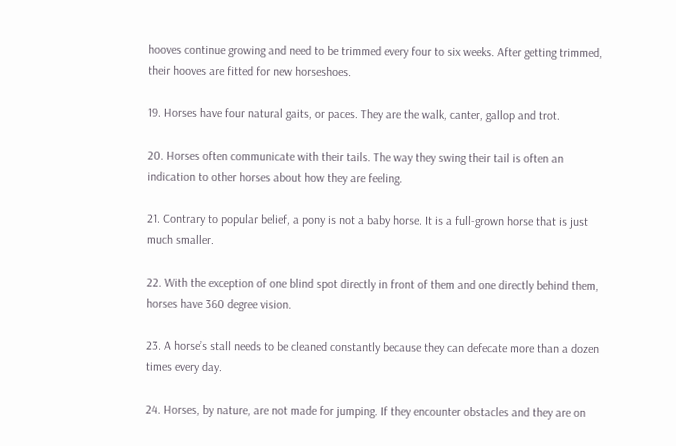hooves continue growing and need to be trimmed every four to six weeks. After getting trimmed, their hooves are fitted for new horseshoes.

19. Horses have four natural gaits, or paces. They are the walk, canter, gallop and trot.

20. Horses often communicate with their tails. The way they swing their tail is often an indication to other horses about how they are feeling.

21. Contrary to popular belief, a pony is not a baby horse. It is a full-grown horse that is just much smaller.

22. With the exception of one blind spot directly in front of them and one directly behind them, horses have 360 degree vision.

23. A horse’s stall needs to be cleaned constantly because they can defecate more than a dozen times every day.

24. Horses, by nature, are not made for jumping. If they encounter obstacles and they are on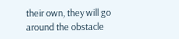their own, they will go around the obstacle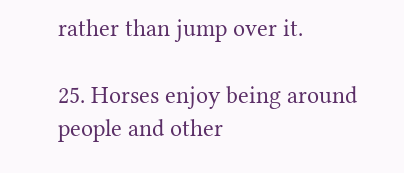rather than jump over it.

25. Horses enjoy being around people and other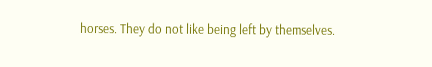horses. They do not like being left by themselves.